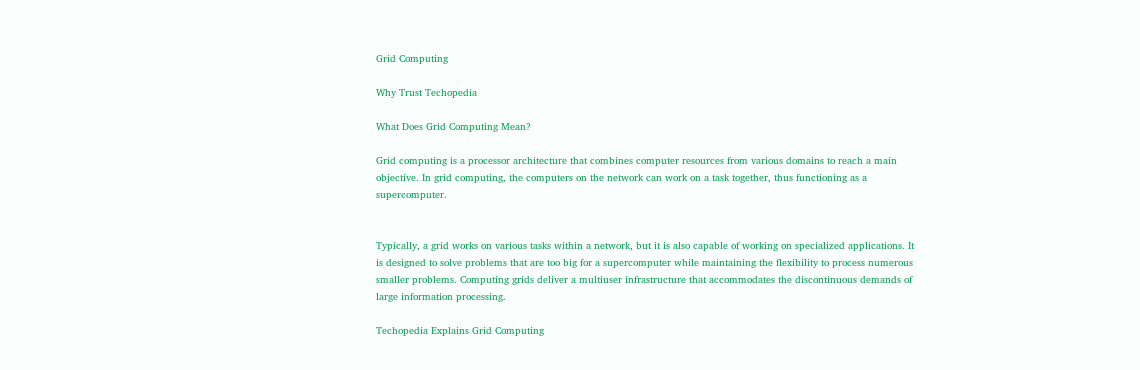Grid Computing

Why Trust Techopedia

What Does Grid Computing Mean?

Grid computing is a processor architecture that combines computer resources from various domains to reach a main objective. In grid computing, the computers on the network can work on a task together, thus functioning as a supercomputer.


Typically, a grid works on various tasks within a network, but it is also capable of working on specialized applications. It is designed to solve problems that are too big for a supercomputer while maintaining the flexibility to process numerous smaller problems. Computing grids deliver a multiuser infrastructure that accommodates the discontinuous demands of large information processing.

Techopedia Explains Grid Computing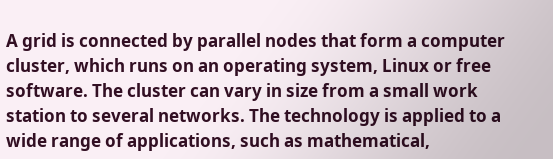A grid is connected by parallel nodes that form a computer cluster, which runs on an operating system, Linux or free software. The cluster can vary in size from a small work station to several networks. The technology is applied to a wide range of applications, such as mathematical,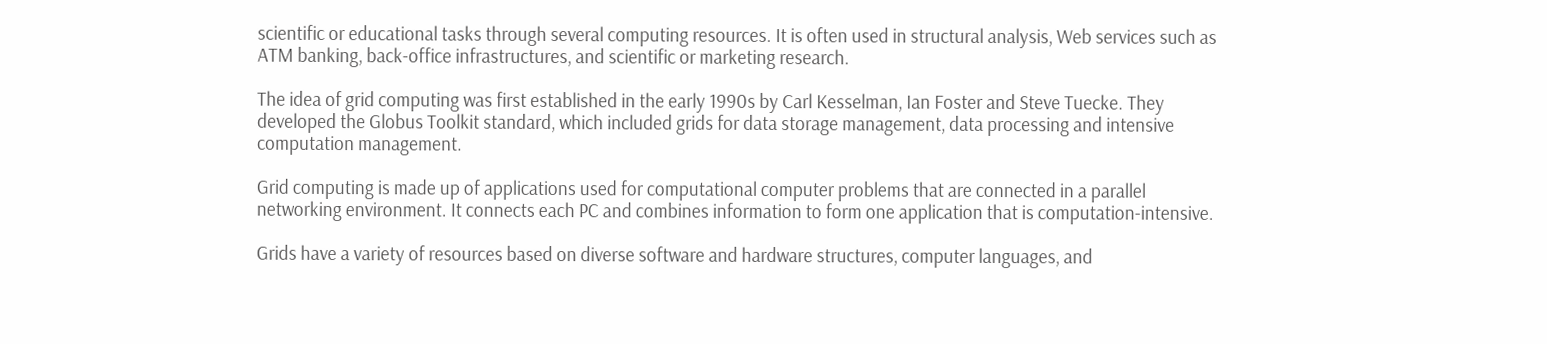scientific or educational tasks through several computing resources. It is often used in structural analysis, Web services such as ATM banking, back-office infrastructures, and scientific or marketing research.

The idea of grid computing was first established in the early 1990s by Carl Kesselman, Ian Foster and Steve Tuecke. They developed the Globus Toolkit standard, which included grids for data storage management, data processing and intensive computation management.

Grid computing is made up of applications used for computational computer problems that are connected in a parallel networking environment. It connects each PC and combines information to form one application that is computation-intensive.

Grids have a variety of resources based on diverse software and hardware structures, computer languages, and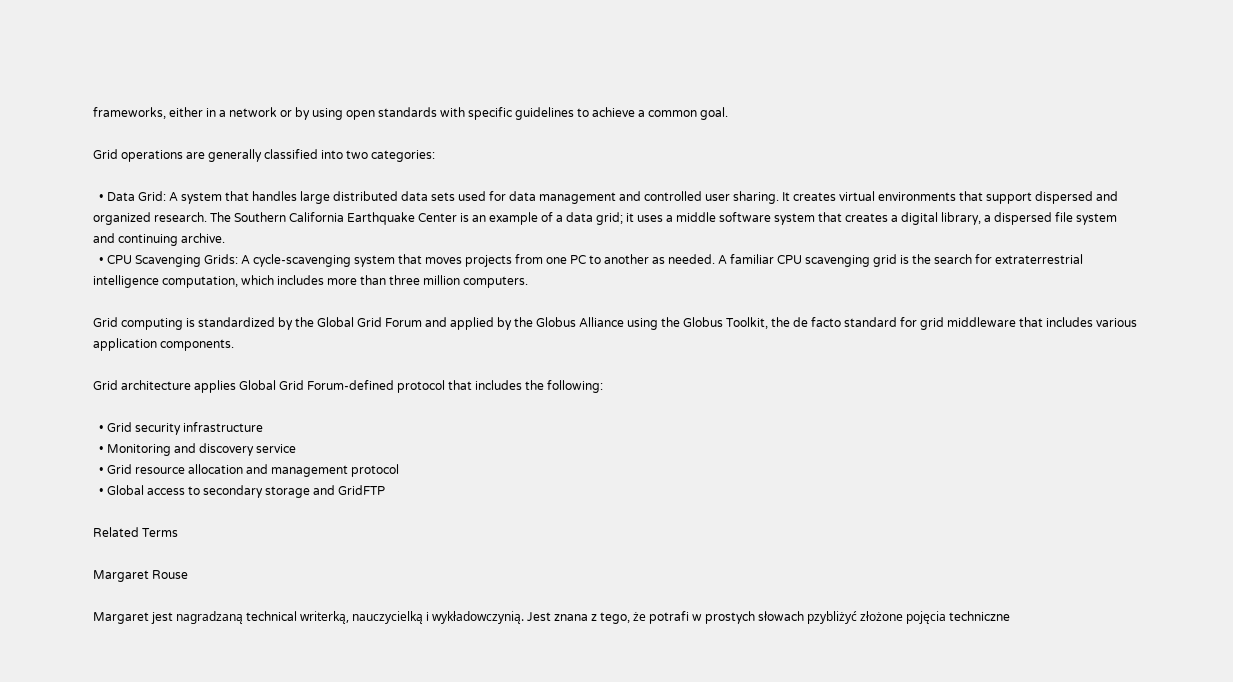frameworks, either in a network or by using open standards with specific guidelines to achieve a common goal.

Grid operations are generally classified into two categories:

  • Data Grid: A system that handles large distributed data sets used for data management and controlled user sharing. It creates virtual environments that support dispersed and organized research. The Southern California Earthquake Center is an example of a data grid; it uses a middle software system that creates a digital library, a dispersed file system and continuing archive.
  • CPU Scavenging Grids: A cycle-scavenging system that moves projects from one PC to another as needed. A familiar CPU scavenging grid is the search for extraterrestrial intelligence computation, which includes more than three million computers.

Grid computing is standardized by the Global Grid Forum and applied by the Globus Alliance using the Globus Toolkit, the de facto standard for grid middleware that includes various application components.

Grid architecture applies Global Grid Forum-defined protocol that includes the following:

  • Grid security infrastructure
  • Monitoring and discovery service
  • Grid resource allocation and management protocol
  • Global access to secondary storage and GridFTP

Related Terms

Margaret Rouse

Margaret jest nagradzaną technical writerką, nauczycielką i wykładowczynią. Jest znana z tego, że potrafi w prostych słowach pzybliżyć złożone pojęcia techniczne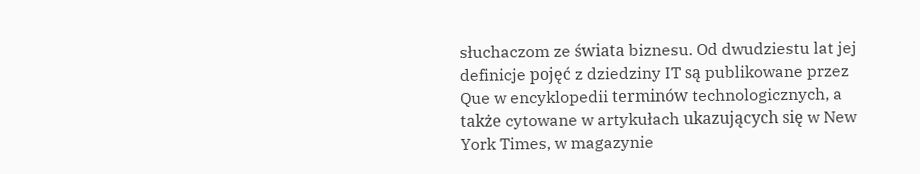słuchaczom ze świata biznesu. Od dwudziestu lat jej definicje pojęć z dziedziny IT są publikowane przez Que w encyklopedii terminów technologicznych, a także cytowane w artykułach ukazujących się w New York Times, w magazynie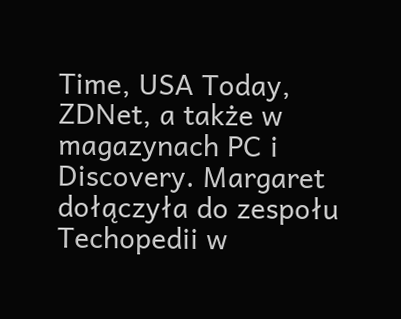Time, USA Today, ZDNet, a także w magazynach PC i Discovery. Margaret dołączyła do zespołu Techopedii w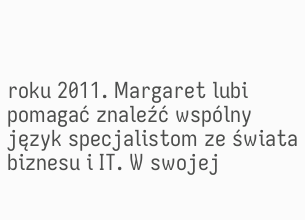roku 2011. Margaret lubi pomagać znaleźć wspólny język specjalistom ze świata biznesu i IT. W swojej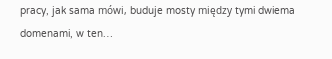pracy, jak sama mówi, buduje mosty między tymi dwiema domenami, w ten…